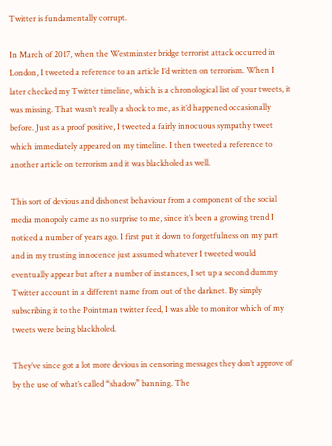Twitter is fundamentally corrupt.

In March of 2017, when the Westminster bridge terrorist attack occurred in London, I tweeted a reference to an article I’d written on terrorism. When I later checked my Twitter timeline, which is a chronological list of your tweets, it was missing. That wasn’t really a shock to me, as it’d happened occasionally before. Just as a proof positive, I tweeted a fairly innocuous sympathy tweet which immediately appeared on my timeline. I then tweeted a reference to another article on terrorism and it was blackholed as well.

This sort of devious and dishonest behaviour from a component of the social media monopoly came as no surprise to me, since it’s been a growing trend I noticed a number of years ago. I first put it down to forgetfulness on my part and in my trusting innocence just assumed whatever I tweeted would eventually appear but after a number of instances, I set up a second dummy Twitter account in a different name from out of the darknet. By simply subscribing it to the Pointman twitter feed, I was able to monitor which of my tweets were being blackholed.

They’ve since got a lot more devious in censoring messages they don’t approve of by the use of what’s called “shadow” banning. The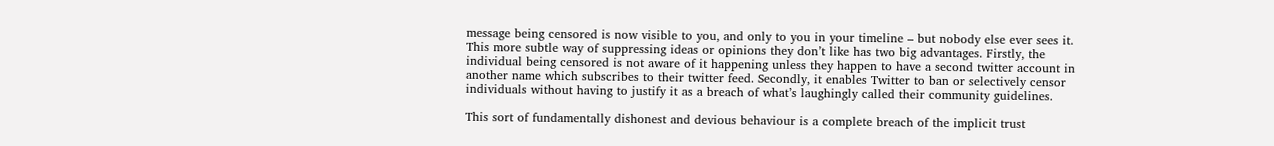message being censored is now visible to you, and only to you in your timeline – but nobody else ever sees it. This more subtle way of suppressing ideas or opinions they don’t like has two big advantages. Firstly, the individual being censored is not aware of it happening unless they happen to have a second twitter account in another name which subscribes to their twitter feed. Secondly, it enables Twitter to ban or selectively censor individuals without having to justify it as a breach of what’s laughingly called their community guidelines.

This sort of fundamentally dishonest and devious behaviour is a complete breach of the implicit trust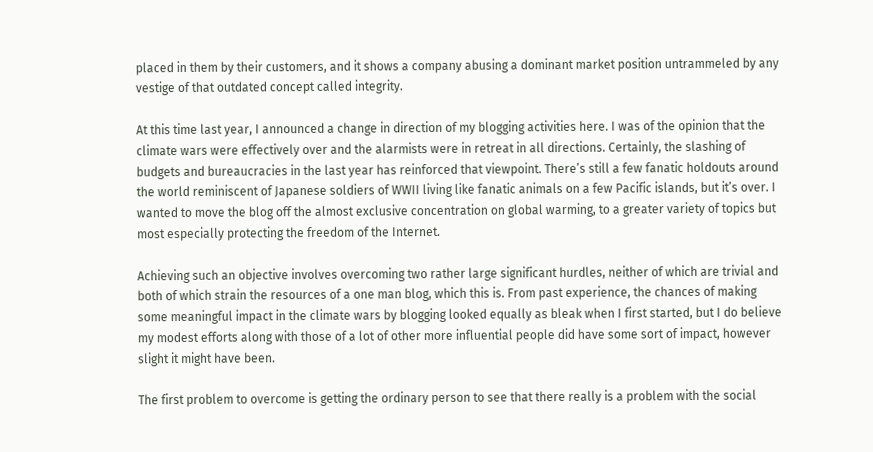placed in them by their customers, and it shows a company abusing a dominant market position untrammeled by any vestige of that outdated concept called integrity.

At this time last year, I announced a change in direction of my blogging activities here. I was of the opinion that the climate wars were effectively over and the alarmists were in retreat in all directions. Certainly, the slashing of budgets and bureaucracies in the last year has reinforced that viewpoint. There’s still a few fanatic holdouts around the world reminiscent of Japanese soldiers of WWII living like fanatic animals on a few Pacific islands, but it’s over. I wanted to move the blog off the almost exclusive concentration on global warming, to a greater variety of topics but most especially protecting the freedom of the Internet.

Achieving such an objective involves overcoming two rather large significant hurdles, neither of which are trivial and both of which strain the resources of a one man blog, which this is. From past experience, the chances of making some meaningful impact in the climate wars by blogging looked equally as bleak when I first started, but I do believe my modest efforts along with those of a lot of other more influential people did have some sort of impact, however slight it might have been.

The first problem to overcome is getting the ordinary person to see that there really is a problem with the social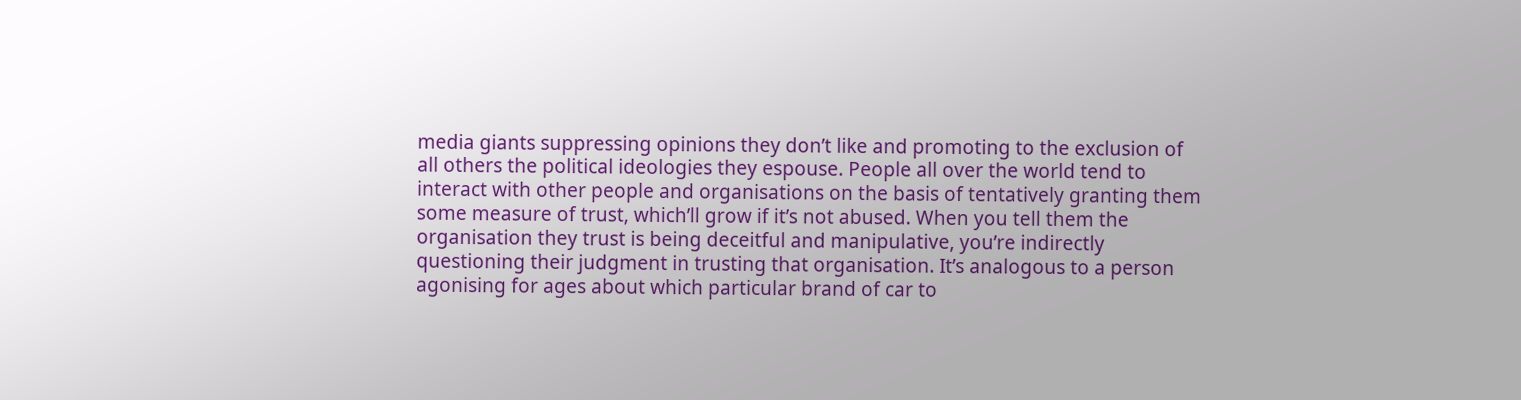media giants suppressing opinions they don’t like and promoting to the exclusion of all others the political ideologies they espouse. People all over the world tend to interact with other people and organisations on the basis of tentatively granting them some measure of trust, which’ll grow if it’s not abused. When you tell them the organisation they trust is being deceitful and manipulative, you’re indirectly questioning their judgment in trusting that organisation. It’s analogous to a person agonising for ages about which particular brand of car to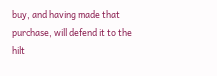buy, and having made that purchase, will defend it to the hilt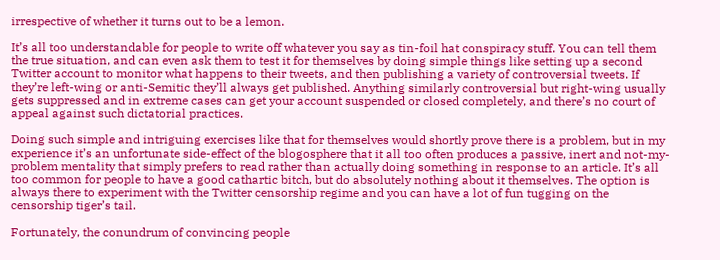irrespective of whether it turns out to be a lemon.

It’s all too understandable for people to write off whatever you say as tin-foil hat conspiracy stuff. You can tell them the true situation, and can even ask them to test it for themselves by doing simple things like setting up a second Twitter account to monitor what happens to their tweets, and then publishing a variety of controversial tweets. If they’re left-wing or anti-Semitic they’ll always get published. Anything similarly controversial but right-wing usually gets suppressed and in extreme cases can get your account suspended or closed completely, and there’s no court of appeal against such dictatorial practices.

Doing such simple and intriguing exercises like that for themselves would shortly prove there is a problem, but in my experience it’s an unfortunate side-effect of the blogosphere that it all too often produces a passive, inert and not-my-problem mentality that simply prefers to read rather than actually doing something in response to an article. It’s all too common for people to have a good cathartic bitch, but do absolutely nothing about it themselves. The option is always there to experiment with the Twitter censorship regime and you can have a lot of fun tugging on the censorship tiger’s tail.

Fortunately, the conundrum of convincing people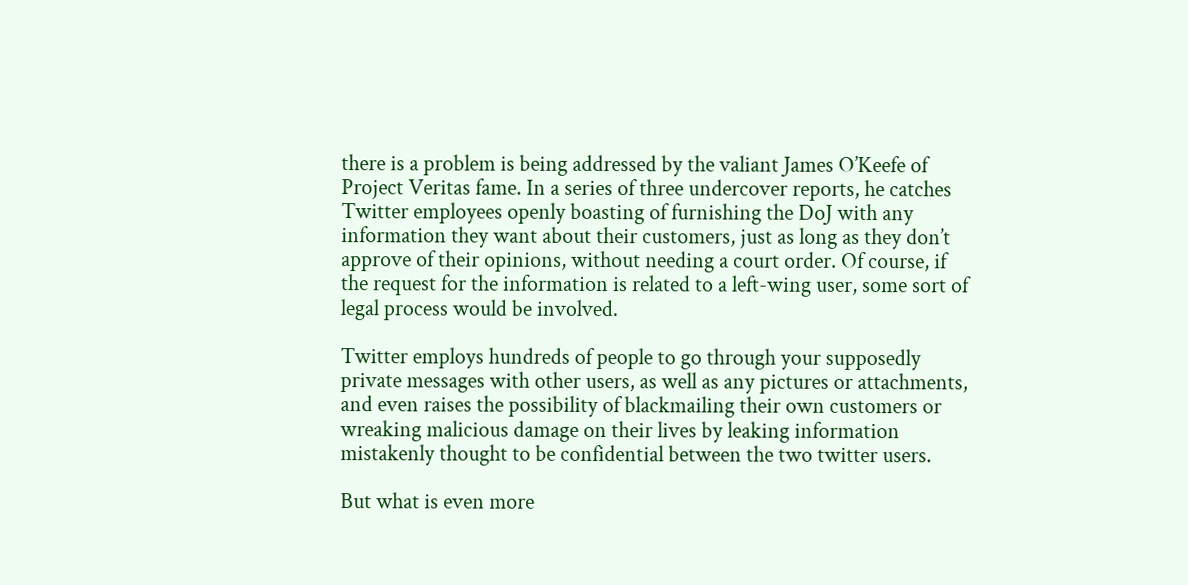there is a problem is being addressed by the valiant James O’Keefe of Project Veritas fame. In a series of three undercover reports, he catches Twitter employees openly boasting of furnishing the DoJ with any information they want about their customers, just as long as they don’t approve of their opinions, without needing a court order. Of course, if the request for the information is related to a left-wing user, some sort of legal process would be involved.

Twitter employs hundreds of people to go through your supposedly private messages with other users, as well as any pictures or attachments, and even raises the possibility of blackmailing their own customers or wreaking malicious damage on their lives by leaking information mistakenly thought to be confidential between the two twitter users.

But what is even more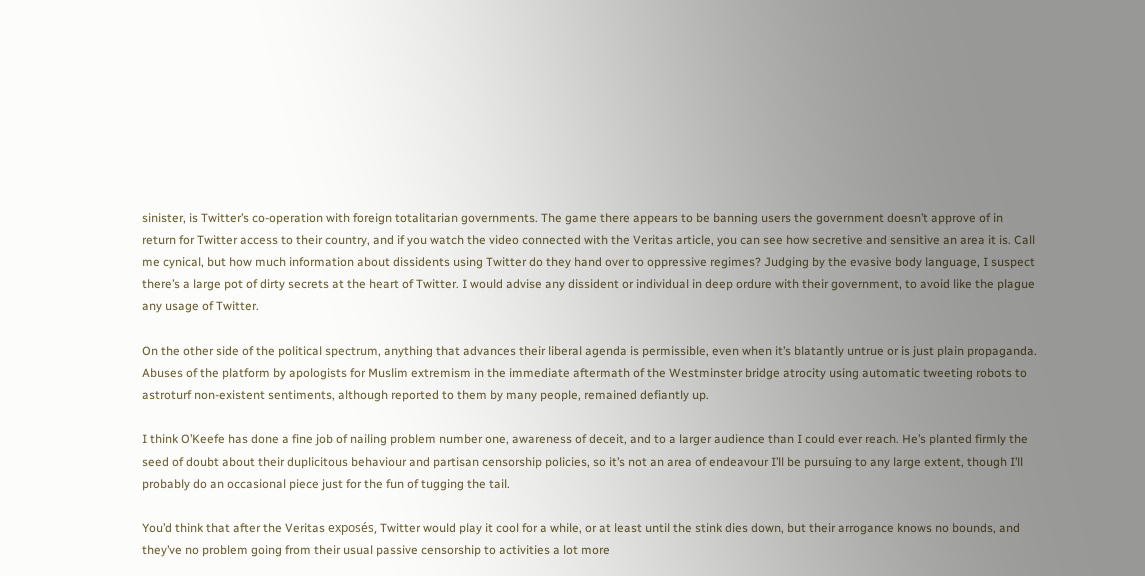sinister, is Twitter’s co-operation with foreign totalitarian governments. The game there appears to be banning users the government doesn’t approve of in return for Twitter access to their country, and if you watch the video connected with the Veritas article, you can see how secretive and sensitive an area it is. Call me cynical, but how much information about dissidents using Twitter do they hand over to oppressive regimes? Judging by the evasive body language, I suspect there’s a large pot of dirty secrets at the heart of Twitter. I would advise any dissident or individual in deep ordure with their government, to avoid like the plague any usage of Twitter.

On the other side of the political spectrum, anything that advances their liberal agenda is permissible, even when it’s blatantly untrue or is just plain propaganda. Abuses of the platform by apologists for Muslim extremism in the immediate aftermath of the Westminster bridge atrocity using automatic tweeting robots to astroturf non-existent sentiments, although reported to them by many people, remained defiantly up.

I think O’Keefe has done a fine job of nailing problem number one, awareness of deceit, and to a larger audience than I could ever reach. He’s planted firmly the seed of doubt about their duplicitous behaviour and partisan censorship policies, so it’s not an area of endeavour I’ll be pursuing to any large extent, though I’ll probably do an occasional piece just for the fun of tugging the tail.

You’d think that after the Veritas exposés, Twitter would play it cool for a while, or at least until the stink dies down, but their arrogance knows no bounds, and they’ve no problem going from their usual passive censorship to activities a lot more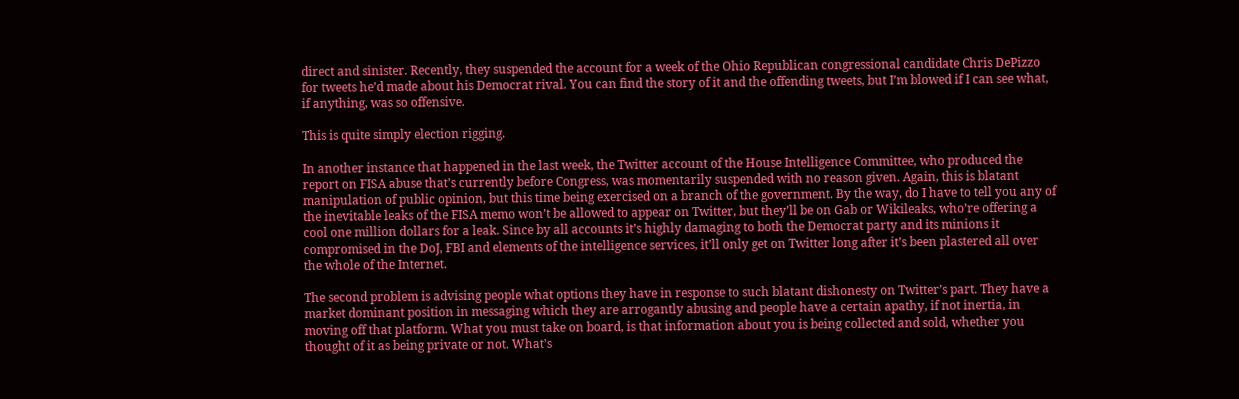direct and sinister. Recently, they suspended the account for a week of the Ohio Republican congressional candidate Chris DePizzo for tweets he’d made about his Democrat rival. You can find the story of it and the offending tweets, but I’m blowed if I can see what, if anything, was so offensive.

This is quite simply election rigging.

In another instance that happened in the last week, the Twitter account of the House Intelligence Committee, who produced the report on FISA abuse that’s currently before Congress, was momentarily suspended with no reason given. Again, this is blatant manipulation of public opinion, but this time being exercised on a branch of the government. By the way, do I have to tell you any of the inevitable leaks of the FISA memo won’t be allowed to appear on Twitter, but they’ll be on Gab or Wikileaks, who’re offering a cool one million dollars for a leak. Since by all accounts it’s highly damaging to both the Democrat party and its minions it compromised in the DoJ, FBI and elements of the intelligence services, it’ll only get on Twitter long after it’s been plastered all over the whole of the Internet.

The second problem is advising people what options they have in response to such blatant dishonesty on Twitter’s part. They have a market dominant position in messaging which they are arrogantly abusing and people have a certain apathy, if not inertia, in moving off that platform. What you must take on board, is that information about you is being collected and sold, whether you thought of it as being private or not. What’s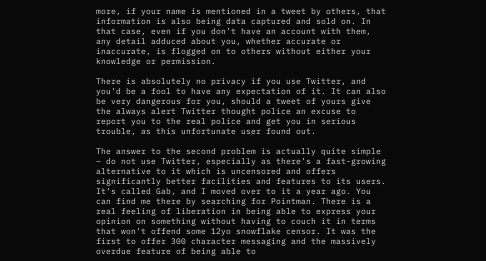more, if your name is mentioned in a tweet by others, that information is also being data captured and sold on. In that case, even if you don’t have an account with them, any detail adduced about you, whether accurate or inaccurate, is flogged on to others without either your knowledge or permission.

There is absolutely no privacy if you use Twitter, and you’d be a fool to have any expectation of it. It can also be very dangerous for you, should a tweet of yours give the always alert Twitter thought police an excuse to report you to the real police and get you in serious trouble, as this unfortunate user found out.

The answer to the second problem is actually quite simple – do not use Twitter, especially as there’s a fast-growing alternative to it which is uncensored and offers significantly better facilities and features to its users. It’s called Gab, and I moved over to it a year ago. You can find me there by searching for Pointman. There is a real feeling of liberation in being able to express your opinion on something without having to couch it in terms that won’t offend some 12yo snowflake censor. It was the first to offer 300 character messaging and the massively overdue feature of being able to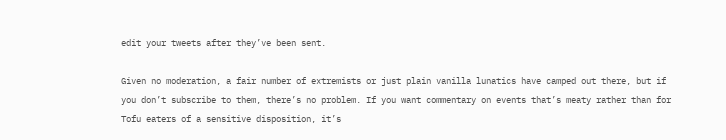edit your tweets after they’ve been sent.

Given no moderation, a fair number of extremists or just plain vanilla lunatics have camped out there, but if you don’t subscribe to them, there’s no problem. If you want commentary on events that’s meaty rather than for Tofu eaters of a sensitive disposition, it’s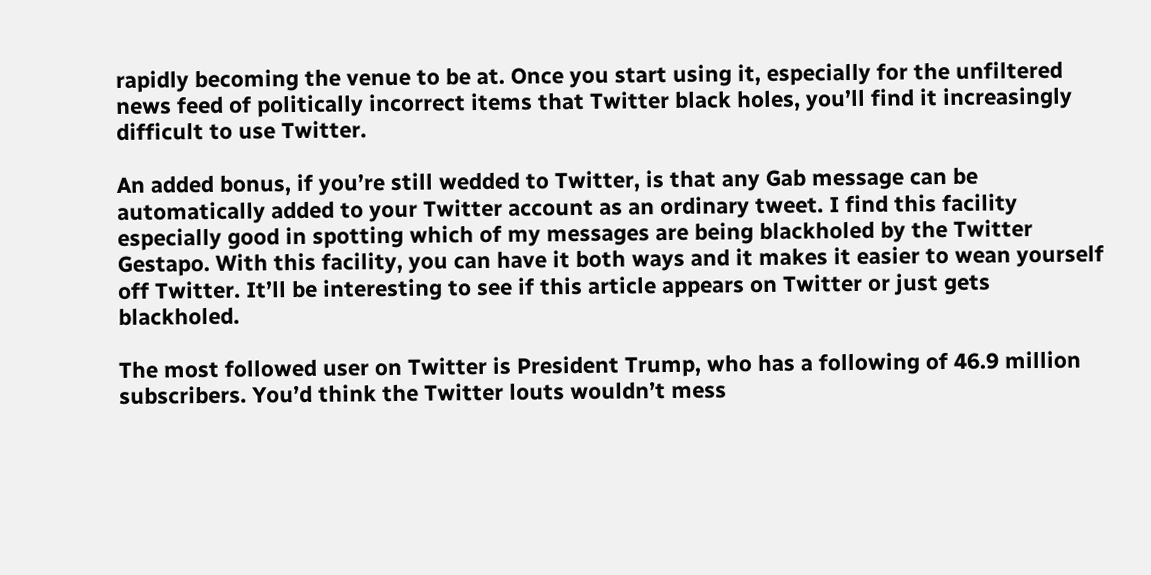rapidly becoming the venue to be at. Once you start using it, especially for the unfiltered news feed of politically incorrect items that Twitter black holes, you’ll find it increasingly difficult to use Twitter.

An added bonus, if you’re still wedded to Twitter, is that any Gab message can be automatically added to your Twitter account as an ordinary tweet. I find this facility especially good in spotting which of my messages are being blackholed by the Twitter Gestapo. With this facility, you can have it both ways and it makes it easier to wean yourself off Twitter. It’ll be interesting to see if this article appears on Twitter or just gets blackholed.

The most followed user on Twitter is President Trump, who has a following of 46.9 million subscribers. You’d think the Twitter louts wouldn’t mess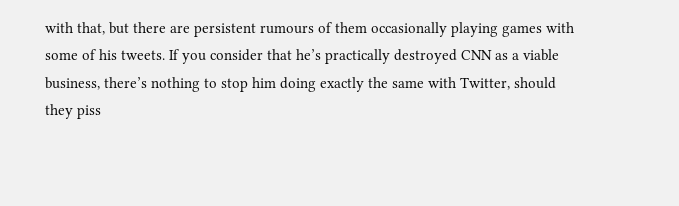with that, but there are persistent rumours of them occasionally playing games with some of his tweets. If you consider that he’s practically destroyed CNN as a viable business, there’s nothing to stop him doing exactly the same with Twitter, should they piss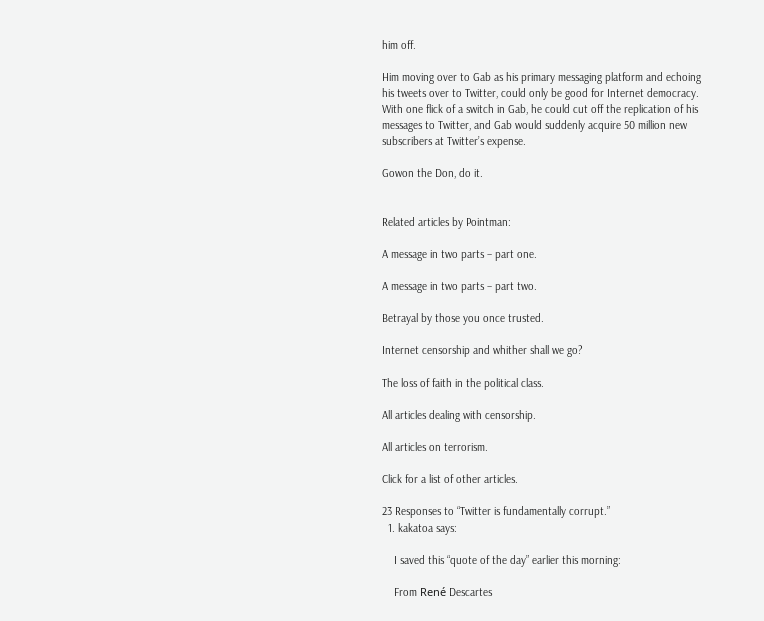him off.

Him moving over to Gab as his primary messaging platform and echoing his tweets over to Twitter, could only be good for Internet democracy. With one flick of a switch in Gab, he could cut off the replication of his messages to Twitter, and Gab would suddenly acquire 50 million new subscribers at Twitter’s expense.

Gowon the Don, do it.


Related articles by Pointman:

A message in two parts – part one.

A message in two parts – part two.

Betrayal by those you once trusted.

Internet censorship and whither shall we go?

The loss of faith in the political class.

All articles dealing with censorship.

All articles on terrorism.

Click for a list of other articles.

23 Responses to “Twitter is fundamentally corrupt.”
  1. kakatoa says:

    I saved this “quote of the day” earlier this morning:

    From René Descartes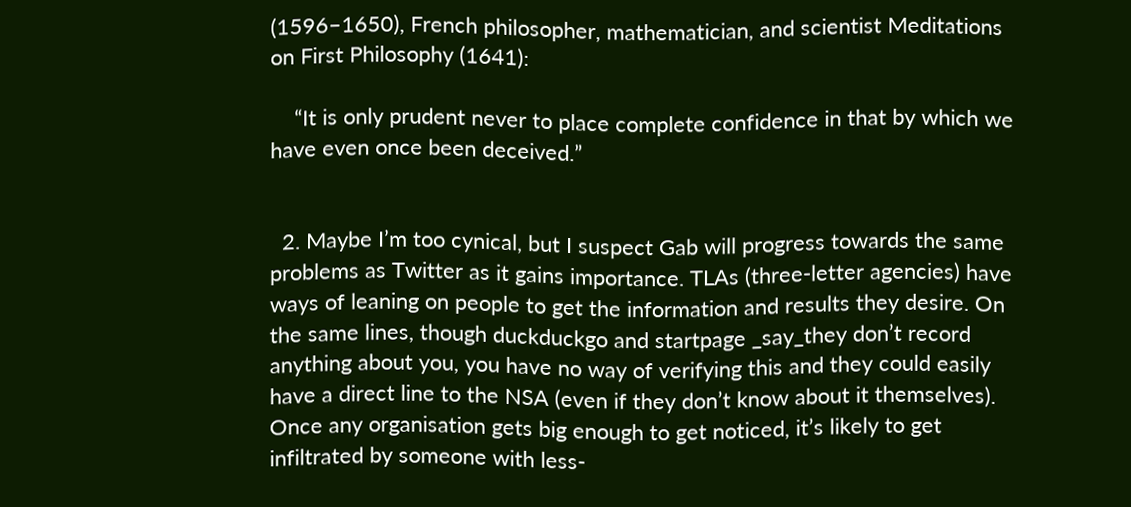(1596–1650), French philosopher, mathematician, and scientist Meditations on First Philosophy (1641):

    “It is only prudent never to place complete confidence in that by which we have even once been deceived.”


  2. Maybe I’m too cynical, but I suspect Gab will progress towards the same problems as Twitter as it gains importance. TLAs (three-letter agencies) have ways of leaning on people to get the information and results they desire. On the same lines, though duckduckgo and startpage _say_they don’t record anything about you, you have no way of verifying this and they could easily have a direct line to the NSA (even if they don’t know about it themselves). Once any organisation gets big enough to get noticed, it’s likely to get infiltrated by someone with less-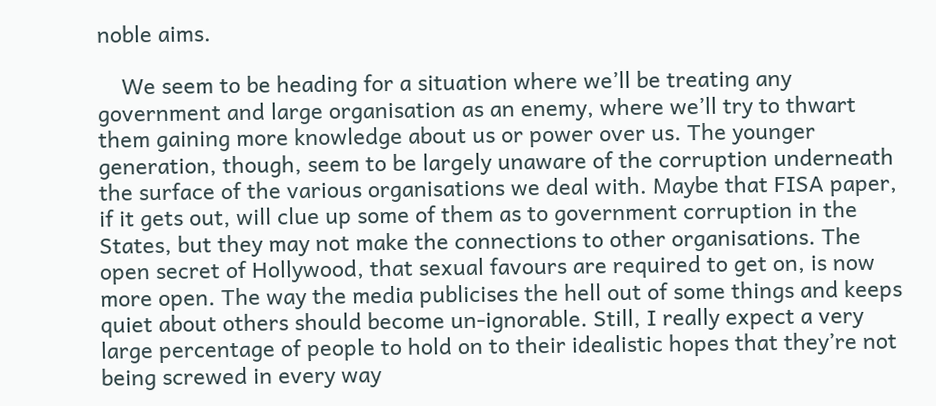noble aims.

    We seem to be heading for a situation where we’ll be treating any government and large organisation as an enemy, where we’ll try to thwart them gaining more knowledge about us or power over us. The younger generation, though, seem to be largely unaware of the corruption underneath the surface of the various organisations we deal with. Maybe that FISA paper, if it gets out, will clue up some of them as to government corruption in the States, but they may not make the connections to other organisations. The open secret of Hollywood, that sexual favours are required to get on, is now more open. The way the media publicises the hell out of some things and keeps quiet about others should become un-ignorable. Still, I really expect a very large percentage of people to hold on to their idealistic hopes that they’re not being screwed in every way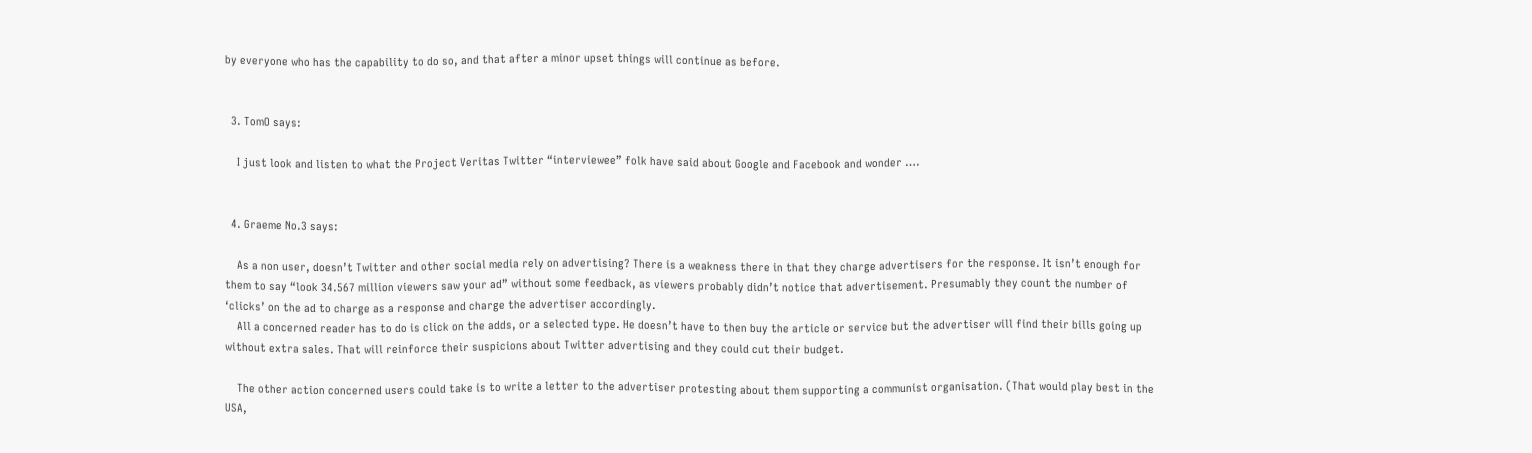by everyone who has the capability to do so, and that after a minor upset things will continue as before.


  3. TomO says:

    I just look and listen to what the Project Veritas Twitter “interviewee” folk have said about Google and Facebook and wonder ….


  4. Graeme No.3 says:

    As a non user, doesn’t Twitter and other social media rely on advertising? There is a weakness there in that they charge advertisers for the response. It isn’t enough for them to say “look 34.567 million viewers saw your ad” without some feedback, as viewers probably didn’t notice that advertisement. Presumably they count the number of ‘clicks’ on the ad to charge as a response and charge the advertiser accordingly.
    All a concerned reader has to do is click on the adds, or a selected type. He doesn’t have to then buy the article or service but the advertiser will find their bills going up without extra sales. That will reinforce their suspicions about Twitter advertising and they could cut their budget.

    The other action concerned users could take is to write a letter to the advertiser protesting about them supporting a communist organisation. (That would play best in the USA,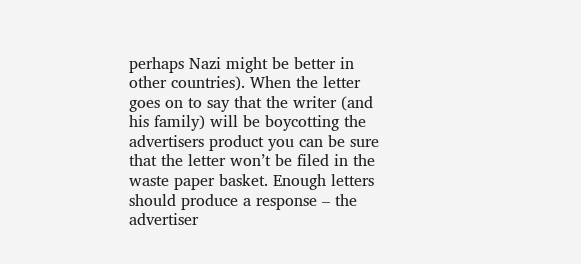perhaps Nazi might be better in other countries). When the letter goes on to say that the writer (and his family) will be boycotting the advertisers product you can be sure that the letter won’t be filed in the waste paper basket. Enough letters should produce a response – the advertiser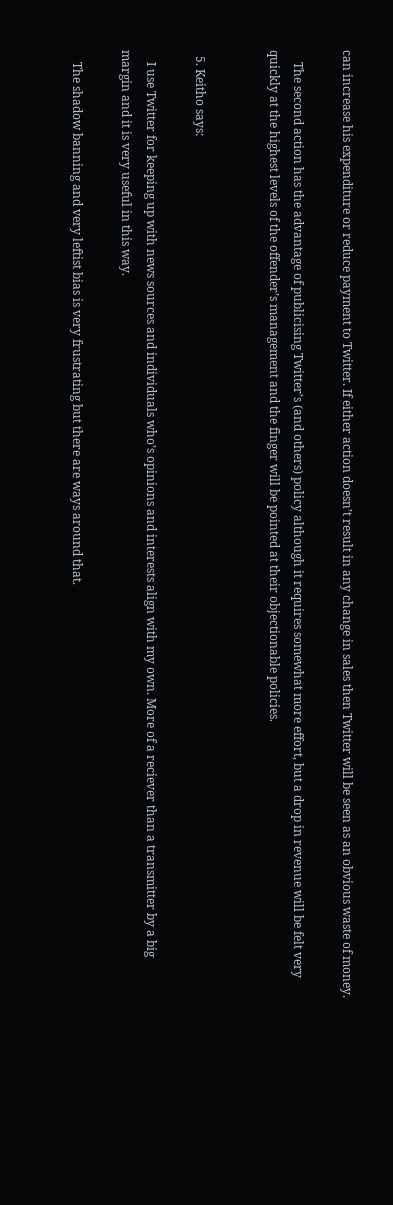can increase his expenditure or reduce payment to Twitter. If either action doesn’t result in any change in sales then Twitter will be seen as an obvious waste of money.

    The second action has the advantage of publicising Twitter’s (and others) policy although it requires somewhat more effort, but a drop in revenue will be felt very quickly at the highest levels of the offender’s management and the finger will be pointed at their objectionable policies.


  5. Keitho says:

    I use Twitter for keeping up with news sources and individuals who’s opinions and interests align with my own. More of a reciever than a transmitter by a big margin and it is very useful in this way.

    The shadow banning and very leftist bias is very frustrating but there are ways around that.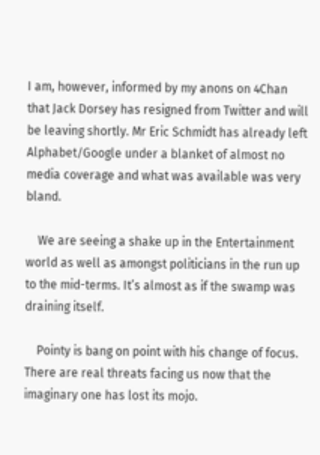I am, however, informed by my anons on 4Chan that Jack Dorsey has resigned from Twitter and will be leaving shortly. Mr Eric Schmidt has already left Alphabet/Google under a blanket of almost no media coverage and what was available was very bland.

    We are seeing a shake up in the Entertainment world as well as amongst politicians in the run up to the mid-terms. It’s almost as if the swamp was draining itself.

    Pointy is bang on point with his change of focus. There are real threats facing us now that the imaginary one has lost its mojo.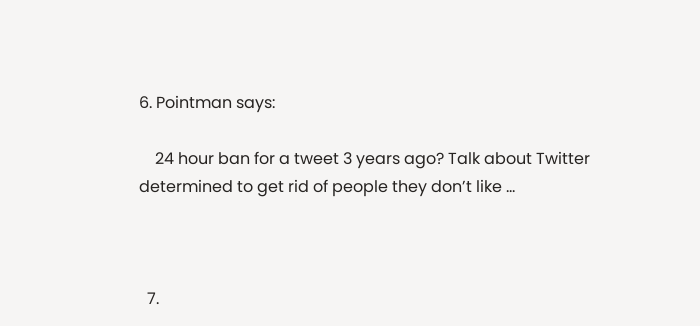6. Pointman says:

    24 hour ban for a tweet 3 years ago? Talk about Twitter determined to get rid of people they don’t like …



  7.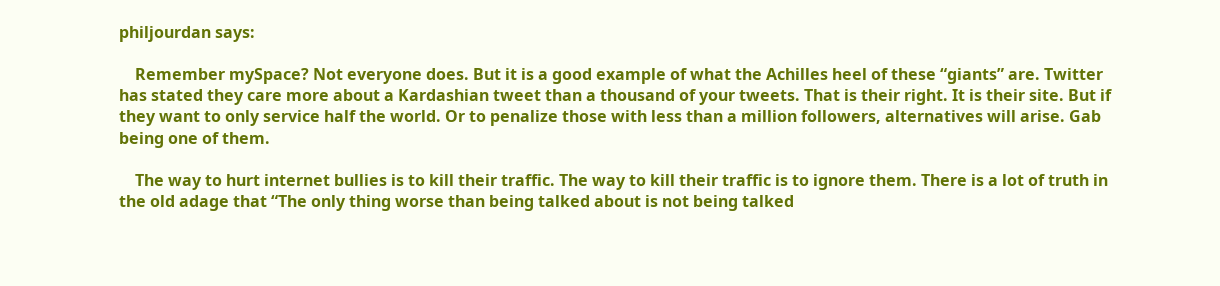philjourdan says:

    Remember mySpace? Not everyone does. But it is a good example of what the Achilles heel of these “giants” are. Twitter has stated they care more about a Kardashian tweet than a thousand of your tweets. That is their right. It is their site. But if they want to only service half the world. Or to penalize those with less than a million followers, alternatives will arise. Gab being one of them.

    The way to hurt internet bullies is to kill their traffic. The way to kill their traffic is to ignore them. There is a lot of truth in the old adage that “The only thing worse than being talked about is not being talked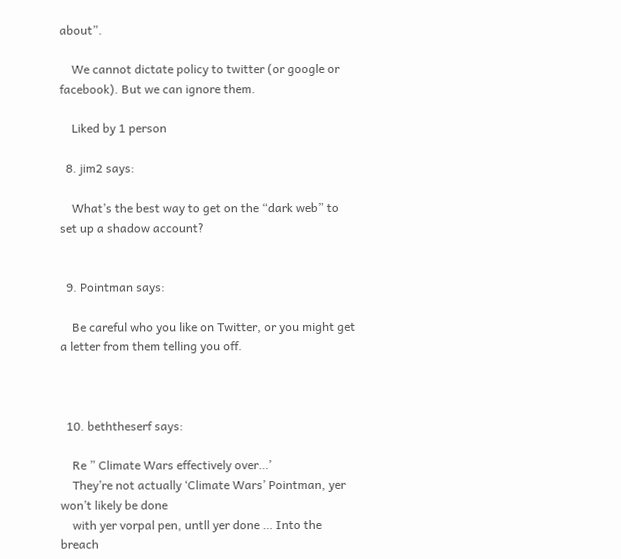about”.

    We cannot dictate policy to twitter (or google or facebook). But we can ignore them.

    Liked by 1 person

  8. jim2 says:

    What’s the best way to get on the “dark web” to set up a shadow account?


  9. Pointman says:

    Be careful who you like on Twitter, or you might get a letter from them telling you off.



  10. beththeserf says:

    Re ” Climate Wars effectively over…’
    They’re not actually ‘Climate Wars’ Pointman, yer won’t likely be done
    with yer vorpal pen, untll yer done … Into the breach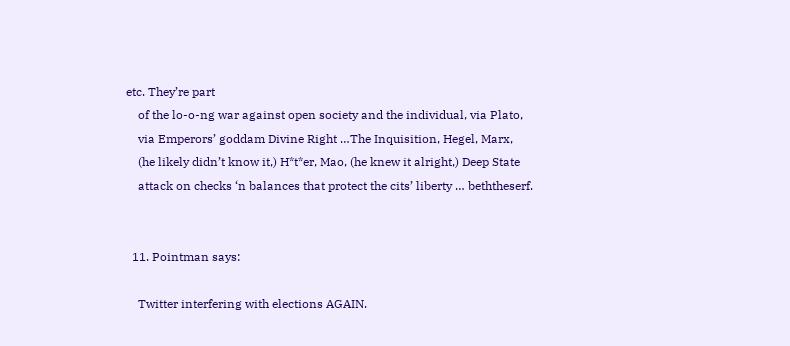etc. They’re part
    of the lo-o-ng war against open society and the individual, via Plato,
    via Emperors’ goddam Divine Right …The Inquisition, Hegel, Marx,
    (he likely didn’t know it,) H*t*er, Mao, (he knew it alright,) Deep State
    attack on checks ‘n balances that protect the cits’ liberty … beththeserf.


  11. Pointman says:

    Twitter interfering with elections AGAIN.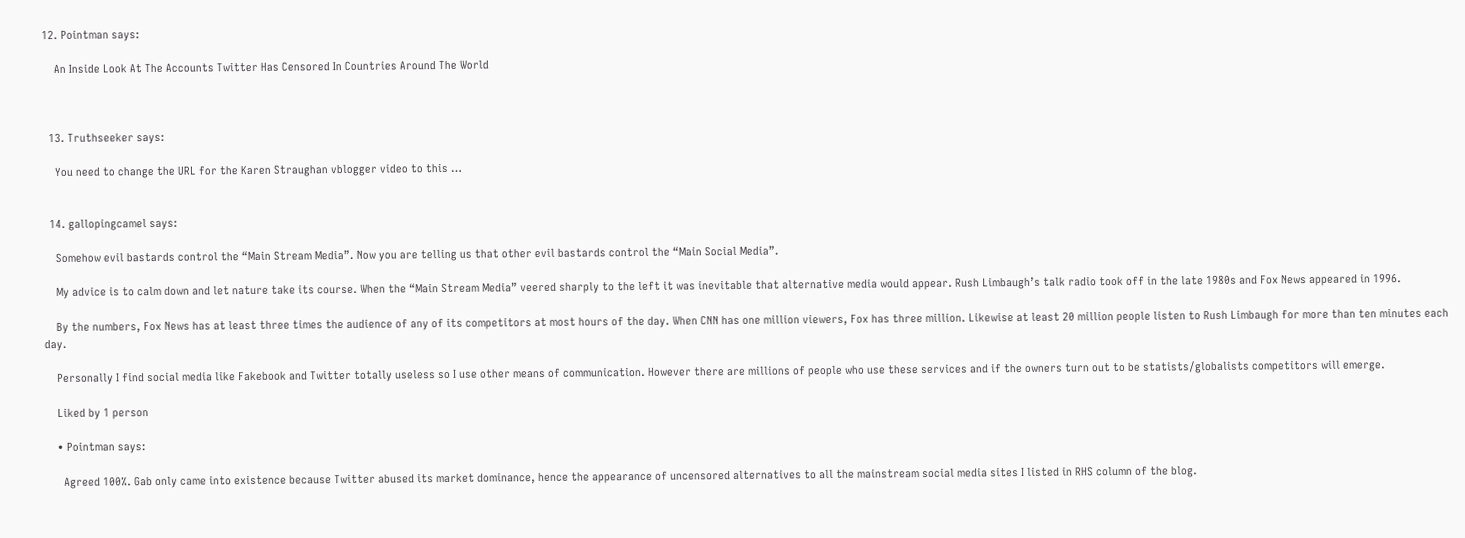12. Pointman says:

    An Inside Look At The Accounts Twitter Has Censored In Countries Around The World



  13. Truthseeker says:

    You need to change the URL for the Karen Straughan vblogger video to this …


  14. gallopingcamel says:

    Somehow evil bastards control the “Main Stream Media”. Now you are telling us that other evil bastards control the “Main Social Media”.

    My advice is to calm down and let nature take its course. When the “Main Stream Media” veered sharply to the left it was inevitable that alternative media would appear. Rush Limbaugh’s talk radio took off in the late 1980s and Fox News appeared in 1996.

    By the numbers, Fox News has at least three times the audience of any of its competitors at most hours of the day. When CNN has one million viewers, Fox has three million. Likewise at least 20 million people listen to Rush Limbaugh for more than ten minutes each day.

    Personally I find social media like Fakebook and Twitter totally useless so I use other means of communication. However there are millions of people who use these services and if the owners turn out to be statists/globalists competitors will emerge.

    Liked by 1 person

    • Pointman says:

      Agreed 100%. Gab only came into existence because Twitter abused its market dominance, hence the appearance of uncensored alternatives to all the mainstream social media sites I listed in RHS column of the blog.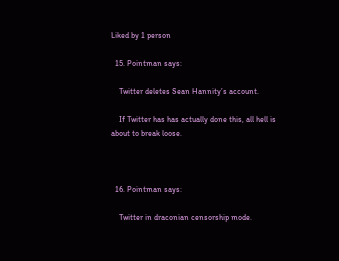Liked by 1 person

  15. Pointman says:

    Twitter deletes Sean Hannity’s account.

    If Twitter has has actually done this, all hell is about to break loose.



  16. Pointman says:

    Twitter in draconian censorship mode.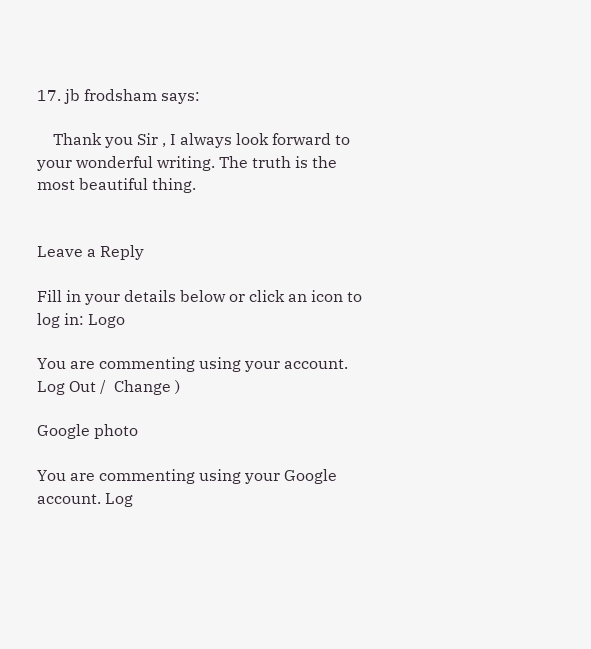17. jb frodsham says:

    Thank you Sir , I always look forward to your wonderful writing. The truth is the most beautiful thing.


Leave a Reply

Fill in your details below or click an icon to log in: Logo

You are commenting using your account. Log Out /  Change )

Google photo

You are commenting using your Google account. Log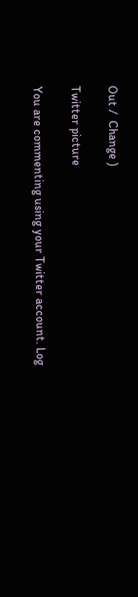Out /  Change )

Twitter picture

You are commenting using your Twitter account. Log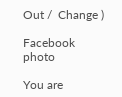Out /  Change )

Facebook photo

You are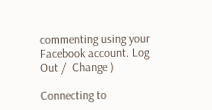commenting using your Facebook account. Log Out /  Change )

Connecting to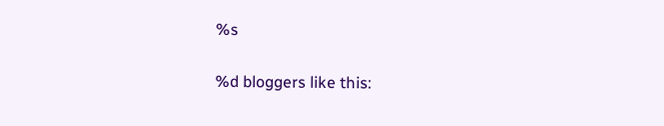%s

%d bloggers like this: